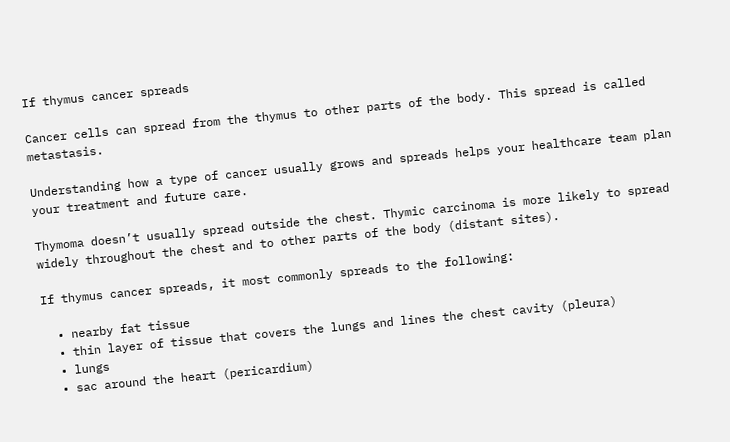If thymus cancer spreads

Cancer cells can spread from the thymus to other parts of the body. This spread is called metastasis.

Understanding how a type of cancer usually grows and spreads helps your healthcare team plan your treatment and future care.

Thymoma doesn’t usually spread outside the chest. Thymic carcinoma is more likely to spread widely throughout the chest and to other parts of the body (distant sites).

If thymus cancer spreads, it most commonly spreads to the following:

  • nearby fat tissue
  • thin layer of tissue that covers the lungs and lines the chest cavity (pleura)
  • lungs
  • sac around the heart (pericardium)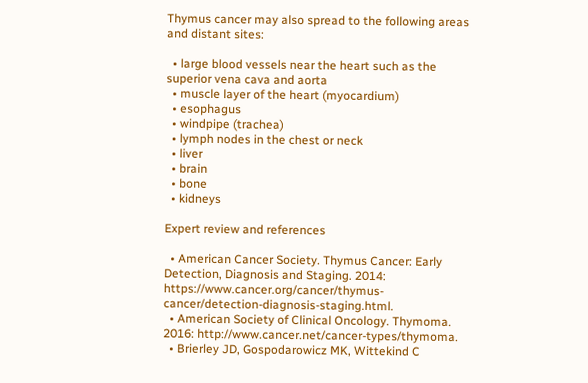Thymus cancer may also spread to the following areas and distant sites:

  • large blood vessels near the heart such as the superior vena cava and aorta
  • muscle layer of the heart (myocardium)
  • esophagus
  • windpipe (trachea)
  • lymph nodes in the chest or neck
  • liver
  • brain
  • bone
  • kidneys

Expert review and references

  • American Cancer Society. Thymus Cancer: Early Detection, Diagnosis and Staging. 2014: https://www.cancer.org/cancer/thymus-cancer/detection-diagnosis-staging.html.
  • American Society of Clinical Oncology. Thymoma. 2016: http://www.cancer.net/cancer-types/thymoma.
  • Brierley JD, Gospodarowicz MK, Wittekind C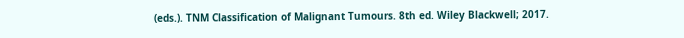(eds.). TNM Classification of Malignant Tumours. 8th ed. Wiley Blackwell; 2017.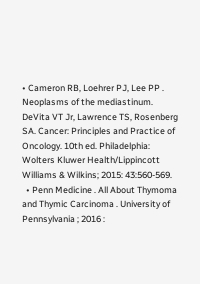• Cameron RB, Loehrer PJ, Lee PP . Neoplasms of the mediastinum. DeVita VT Jr, Lawrence TS, Rosenberg SA. Cancer: Principles and Practice of Oncology. 10th ed. Philadelphia: Wolters Kluwer Health/Lippincott Williams & Wilkins; 2015: 43:560-569.
  • Penn Medicine . All About Thymoma and Thymic Carcinoma . University of Pennsylvania ; 2016 :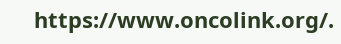https://www.oncolink.org/.